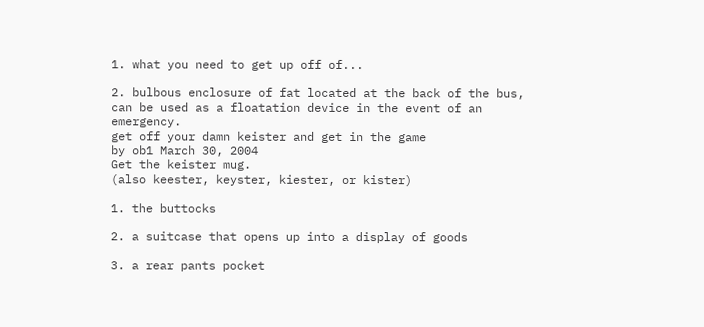1. what you need to get up off of...

2. bulbous enclosure of fat located at the back of the bus, can be used as a floatation device in the event of an emergency.
get off your damn keister and get in the game
by ob1 March 30, 2004
Get the keister mug.
(also keester, keyster, kiester, or kister)

1. the buttocks

2. a suitcase that opens up into a display of goods

3. a rear pants pocket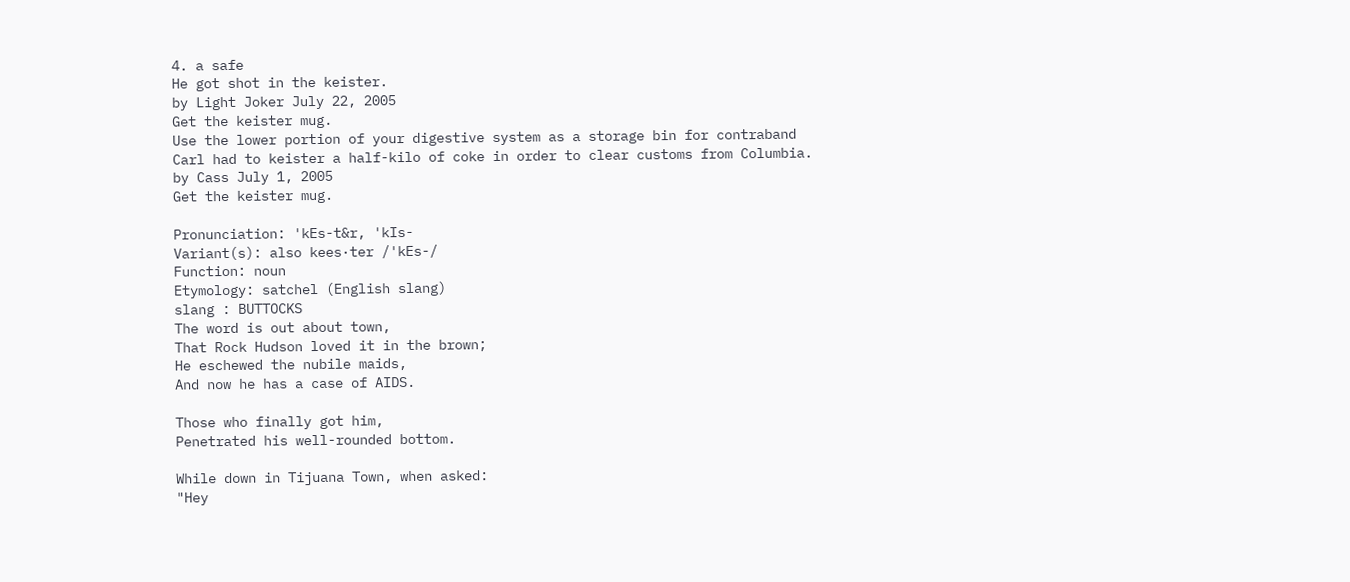4. a safe
He got shot in the keister.
by Light Joker July 22, 2005
Get the keister mug.
Use the lower portion of your digestive system as a storage bin for contraband
Carl had to keister a half-kilo of coke in order to clear customs from Columbia.
by Cass July 1, 2005
Get the keister mug.

Pronunciation: 'kEs-t&r, 'kIs-
Variant(s): also kees·ter /'kEs-/
Function: noun
Etymology: satchel (English slang)
slang : BUTTOCKS
The word is out about town,
That Rock Hudson loved it in the brown;
He eschewed the nubile maids,
And now he has a case of AIDS.

Those who finally got him,
Penetrated his well-rounded bottom.

While down in Tijuana Town, when asked:
"Hey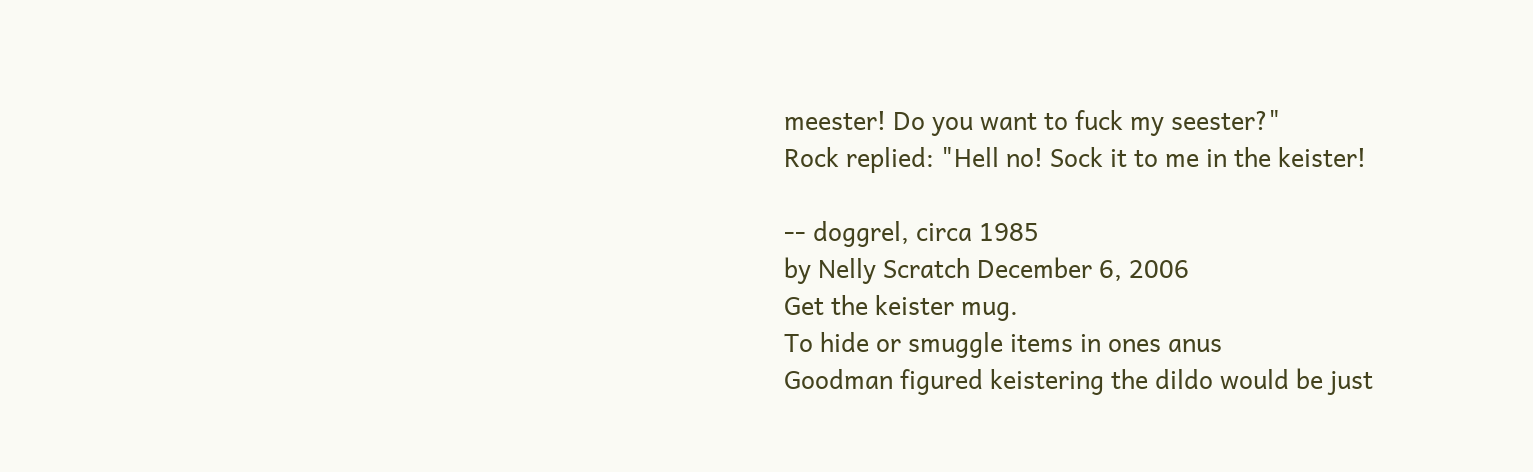meester! Do you want to fuck my seester?"
Rock replied: "Hell no! Sock it to me in the keister!

-- doggrel, circa 1985
by Nelly Scratch December 6, 2006
Get the keister mug.
To hide or smuggle items in ones anus
Goodman figured keistering the dildo would be just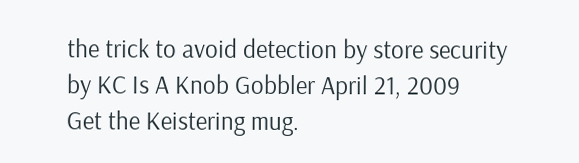the trick to avoid detection by store security
by KC Is A Knob Gobbler April 21, 2009
Get the Keistering mug.